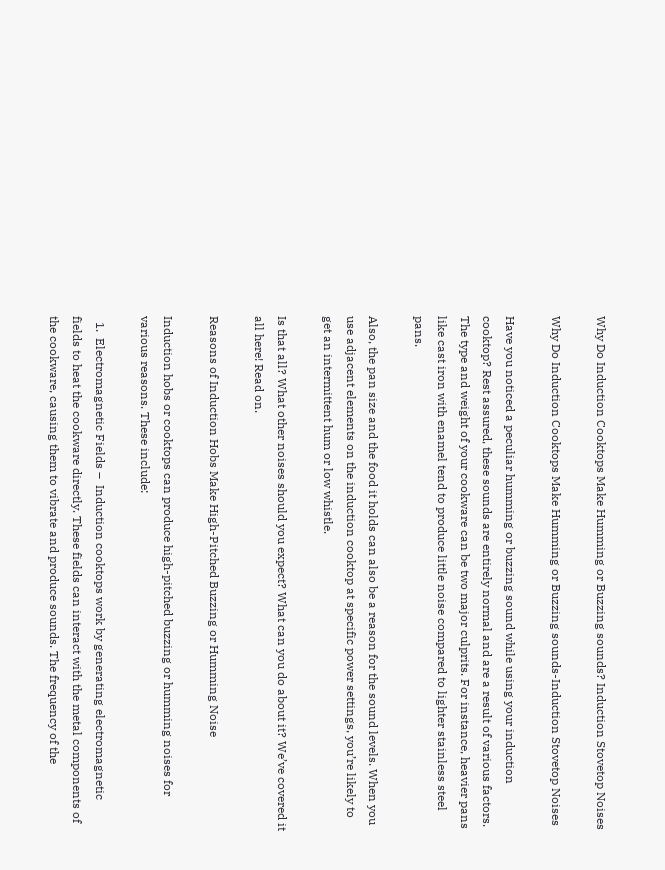Why Do Induction Cooktops Make Humming or Buzzing sounds? Induction Stovetop Noises

Why Do Induction Cooktops Make Humming or Buzzing sounds-Induction Stovetop Noises

Have you noticed a peculiar humming or buzzing sound while using your induction cooktop? Rest assured, these sounds are entirely normal and are a result of various factors. The type and weight of your cookware can be two major culprits. For instance, heavier pans like cast iron with enamel tend to produce little noise compared to lighter stainless steel pans.

Also, the pan size and the food it holds can also be a reason for the sound levels. When you use adjacent elements on the induction cooktop at specific power settings, you’re likely to get an intermittent hum or low whistle.

Is that all? What other noises should you expect? What can you do about it? We’ve covered it all here! Read on.

Reasons of Induction Hobs Make High-Pitched Buzzing or Humming Noise

Induction hobs or cooktops can produce high-pitched buzzing or humming noises for various reasons. These include:

  1.  Electromagnetic Fields –  Induction cooktops work by generating electromagnetic fields to heat the cookware directly. These fields can interact with the metal components of the cookware, causing them to vibrate and produce sounds. The frequency of the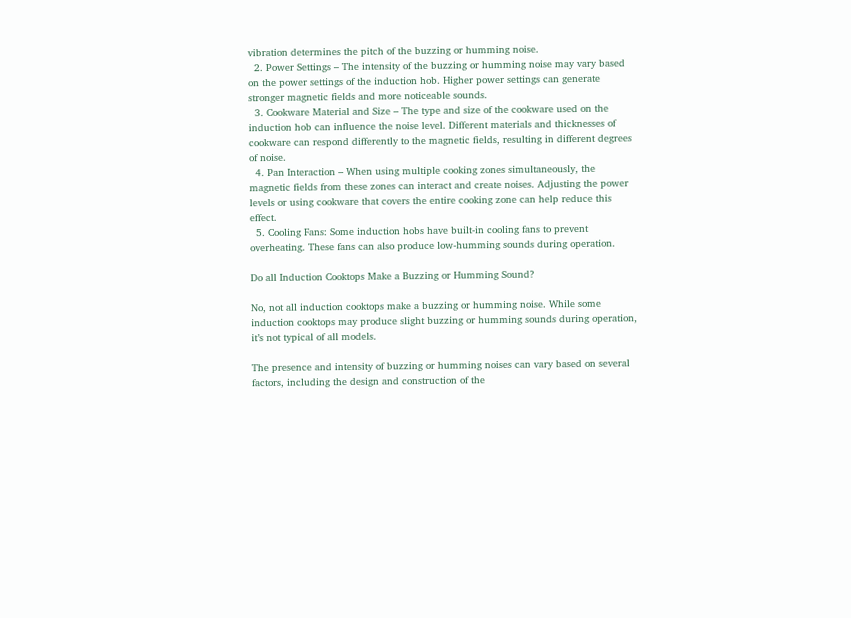vibration determines the pitch of the buzzing or humming noise.
  2. Power Settings – The intensity of the buzzing or humming noise may vary based on the power settings of the induction hob. Higher power settings can generate stronger magnetic fields and more noticeable sounds.
  3. Cookware Material and Size – The type and size of the cookware used on the induction hob can influence the noise level. Different materials and thicknesses of cookware can respond differently to the magnetic fields, resulting in different degrees of noise.
  4. Pan Interaction – When using multiple cooking zones simultaneously, the magnetic fields from these zones can interact and create noises. Adjusting the power levels or using cookware that covers the entire cooking zone can help reduce this effect.
  5. Cooling Fans: Some induction hobs have built-in cooling fans to prevent overheating. These fans can also produce low-humming sounds during operation.

Do all Induction Cooktops Make a Buzzing or Humming Sound?

No, not all induction cooktops make a buzzing or humming noise. While some induction cooktops may produce slight buzzing or humming sounds during operation, it’s not typical of all models.

The presence and intensity of buzzing or humming noises can vary based on several factors, including the design and construction of the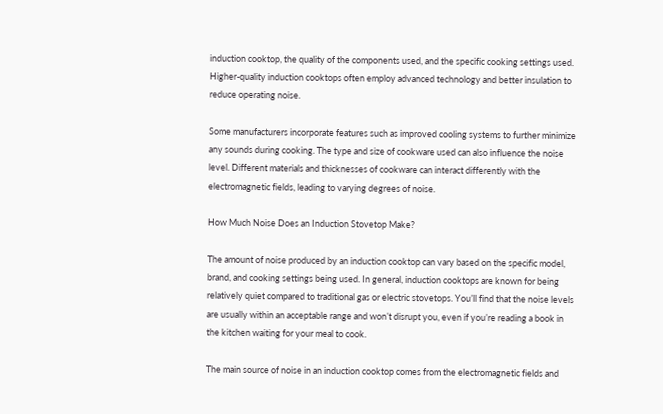induction cooktop, the quality of the components used, and the specific cooking settings used. Higher-quality induction cooktops often employ advanced technology and better insulation to reduce operating noise.

Some manufacturers incorporate features such as improved cooling systems to further minimize any sounds during cooking. The type and size of cookware used can also influence the noise level. Different materials and thicknesses of cookware can interact differently with the electromagnetic fields, leading to varying degrees of noise.

How Much Noise Does an Induction Stovetop Make?

The amount of noise produced by an induction cooktop can vary based on the specific model, brand, and cooking settings being used. In general, induction cooktops are known for being relatively quiet compared to traditional gas or electric stovetops. You’ll find that the noise levels are usually within an acceptable range and won’t disrupt you, even if you’re reading a book in the kitchen waiting for your meal to cook.

The main source of noise in an induction cooktop comes from the electromagnetic fields and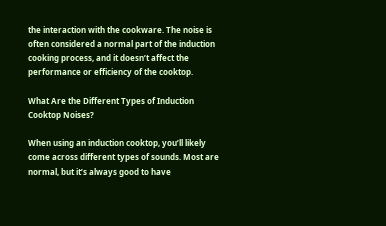the interaction with the cookware. The noise is often considered a normal part of the induction cooking process, and it doesn’t affect the performance or efficiency of the cooktop.

What Are the Different Types of Induction Cooktop Noises?

When using an induction cooktop, you’ll likely come across different types of sounds. Most are normal, but it’s always good to have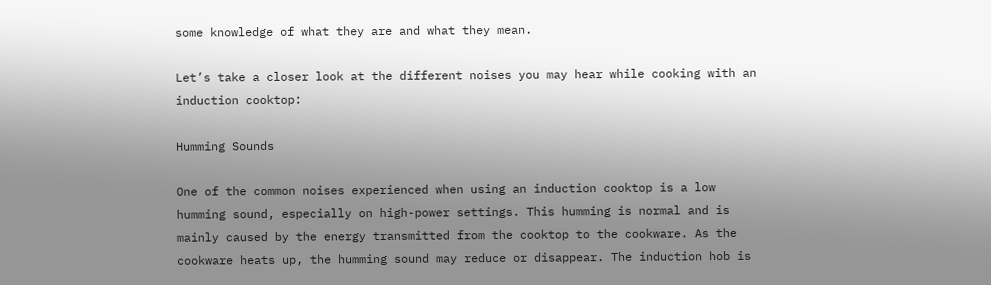some knowledge of what they are and what they mean.

Let’s take a closer look at the different noises you may hear while cooking with an induction cooktop:

Humming Sounds

One of the common noises experienced when using an induction cooktop is a low humming sound, especially on high-power settings. This humming is normal and is mainly caused by the energy transmitted from the cooktop to the cookware. As the cookware heats up, the humming sound may reduce or disappear. The induction hob is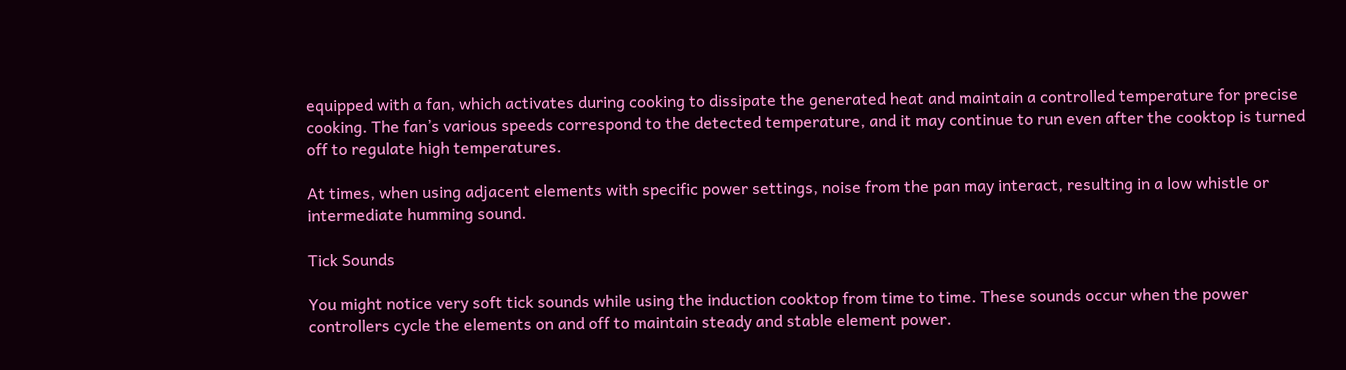equipped with a fan, which activates during cooking to dissipate the generated heat and maintain a controlled temperature for precise cooking. The fan’s various speeds correspond to the detected temperature, and it may continue to run even after the cooktop is turned off to regulate high temperatures.

At times, when using adjacent elements with specific power settings, noise from the pan may interact, resulting in a low whistle or intermediate humming sound.

Tick Sounds

You might notice very soft tick sounds while using the induction cooktop from time to time. These sounds occur when the power controllers cycle the elements on and off to maintain steady and stable element power.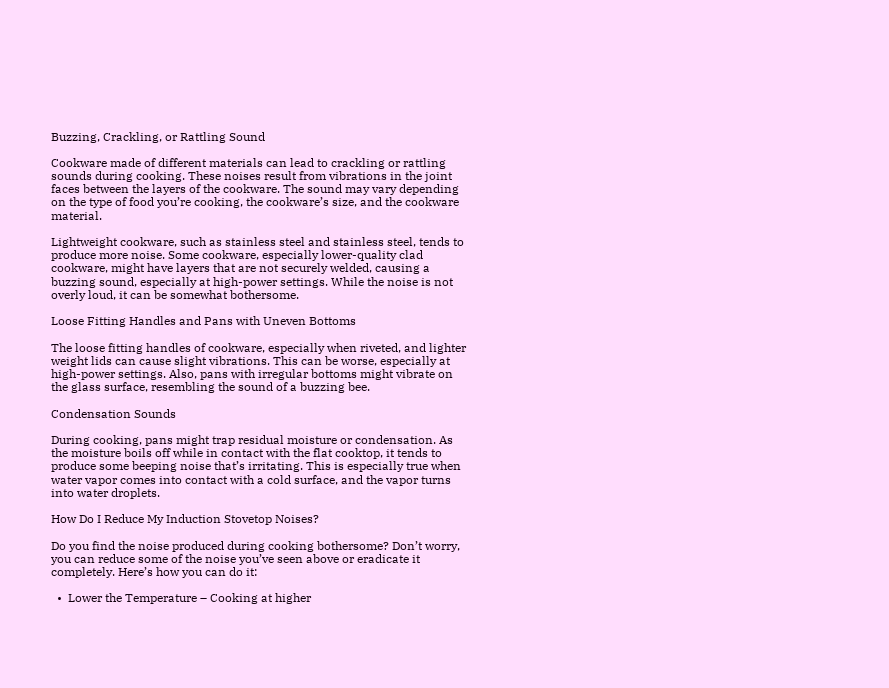Buzzing, Crackling, or Rattling Sound

Cookware made of different materials can lead to crackling or rattling sounds during cooking. These noises result from vibrations in the joint faces between the layers of the cookware. The sound may vary depending on the type of food you’re cooking, the cookware’s size, and the cookware material.

Lightweight cookware, such as stainless steel and stainless steel, tends to produce more noise. Some cookware, especially lower-quality clad cookware, might have layers that are not securely welded, causing a buzzing sound, especially at high-power settings. While the noise is not overly loud, it can be somewhat bothersome.

Loose Fitting Handles and Pans with Uneven Bottoms

The loose fitting handles of cookware, especially when riveted, and lighter weight lids can cause slight vibrations. This can be worse, especially at high-power settings. Also, pans with irregular bottoms might vibrate on the glass surface, resembling the sound of a buzzing bee.

Condensation Sounds

During cooking, pans might trap residual moisture or condensation. As the moisture boils off while in contact with the flat cooktop, it tends to produce some beeping noise that’s irritating. This is especially true when water vapor comes into contact with a cold surface, and the vapor turns into water droplets.

How Do I Reduce My Induction Stovetop Noises?

Do you find the noise produced during cooking bothersome? Don’t worry, you can reduce some of the noise you’ve seen above or eradicate it completely. Here’s how you can do it:

  •  Lower the Temperature – Cooking at higher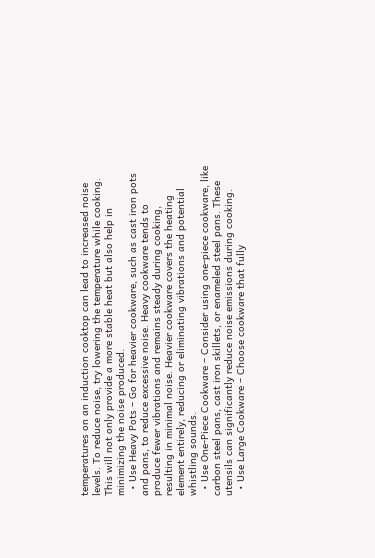temperatures on an induction cooktop can lead to increased noise levels. To reduce noise, try lowering the temperature while cooking. This will not only provide a more stable heat but also help in minimizing the noise produced.
  • Use Heavy Pots – Go for heavier cookware, such as cast iron pots and pans, to reduce excessive noise. Heavy cookware tends to produce fewer vibrations and remains steady during cooking, resulting in minimal noise. Heavier cookware covers the heating element entirely, reducing or eliminating vibrations and potential whistling sounds.
  • Use One-Piece Cookware – Consider using one-piece cookware, like carbon steel pans, cast iron skillets, or enameled steel pans. These utensils can significantly reduce noise emissions during cooking.
  • Use Large Cookware – Choose cookware that fully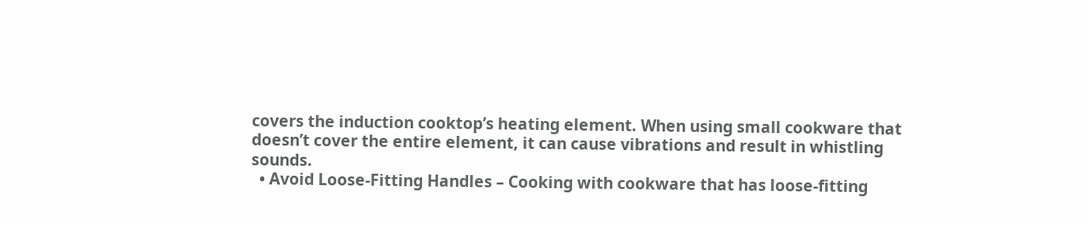covers the induction cooktop’s heating element. When using small cookware that doesn’t cover the entire element, it can cause vibrations and result in whistling sounds.
  • Avoid Loose-Fitting Handles – Cooking with cookware that has loose-fitting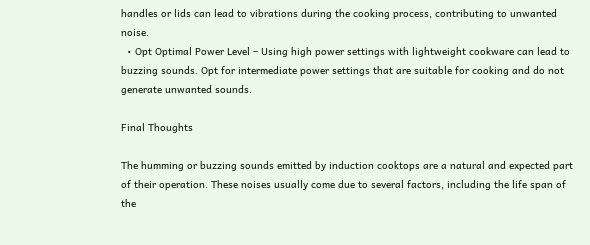handles or lids can lead to vibrations during the cooking process, contributing to unwanted noise.
  • Opt Optimal Power Level – Using high power settings with lightweight cookware can lead to buzzing sounds. Opt for intermediate power settings that are suitable for cooking and do not generate unwanted sounds.

Final Thoughts

The humming or buzzing sounds emitted by induction cooktops are a natural and expected part of their operation. These noises usually come due to several factors, including the life span of the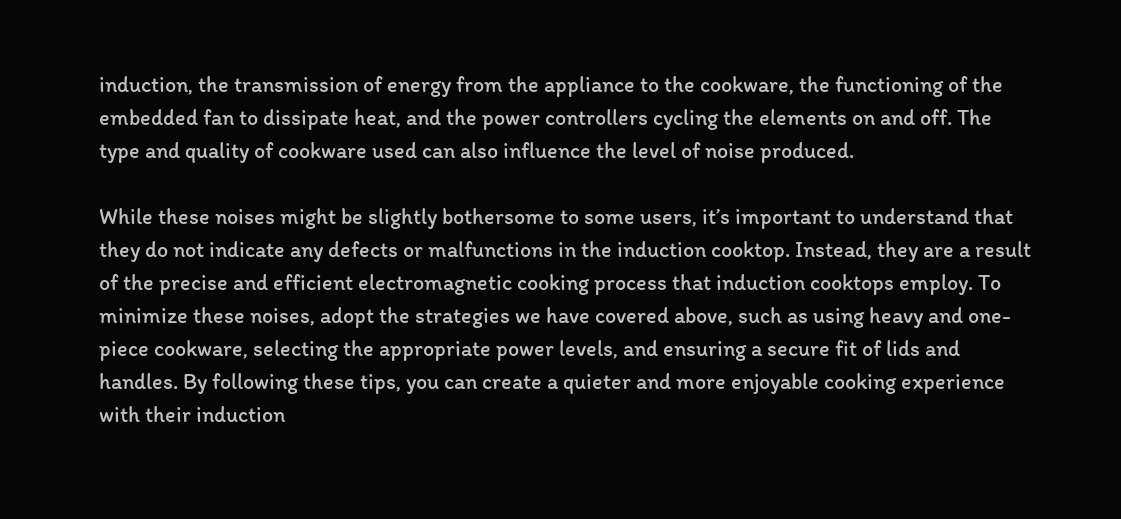induction, the transmission of energy from the appliance to the cookware, the functioning of the embedded fan to dissipate heat, and the power controllers cycling the elements on and off. The type and quality of cookware used can also influence the level of noise produced.

While these noises might be slightly bothersome to some users, it’s important to understand that they do not indicate any defects or malfunctions in the induction cooktop. Instead, they are a result of the precise and efficient electromagnetic cooking process that induction cooktops employ. To minimize these noises, adopt the strategies we have covered above, such as using heavy and one-piece cookware, selecting the appropriate power levels, and ensuring a secure fit of lids and handles. By following these tips, you can create a quieter and more enjoyable cooking experience with their induction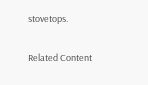stovetops.

Related Content